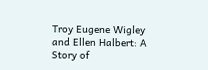Troy Eugene Wigley and Ellen Halbert: A Story of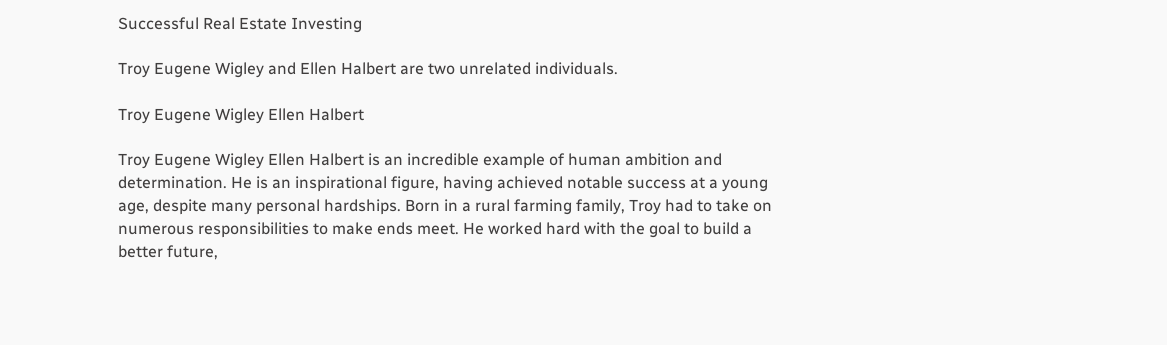Successful Real Estate Investing

Troy Eugene Wigley and Ellen Halbert are two unrelated individuals.

Troy Eugene Wigley Ellen Halbert

Troy Eugene Wigley Ellen Halbert is an incredible example of human ambition and determination. He is an inspirational figure, having achieved notable success at a young age, despite many personal hardships. Born in a rural farming family, Troy had to take on numerous responsibilities to make ends meet. He worked hard with the goal to build a better future,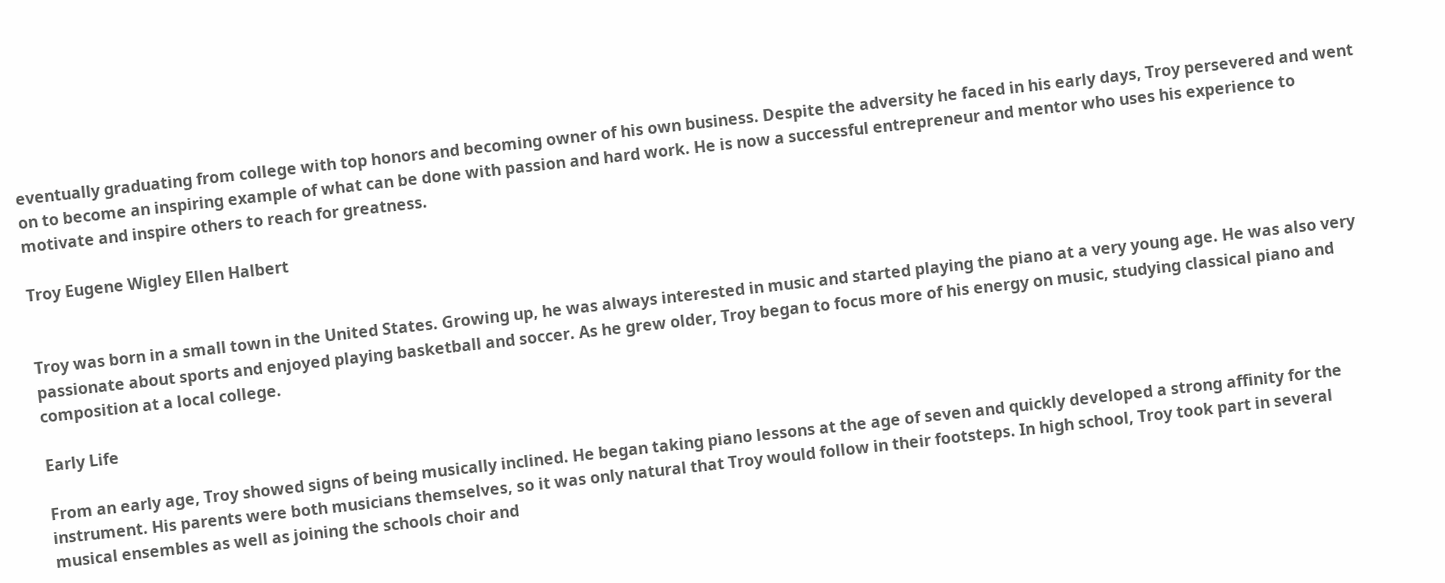eventually graduating from college with top honors and becoming owner of his own business. Despite the adversity he faced in his early days, Troy persevered and went on to become an inspiring example of what can be done with passion and hard work. He is now a successful entrepreneur and mentor who uses his experience to motivate and inspire others to reach for greatness.

Troy Eugene Wigley Ellen Halbert


Troy was born in a small town in the United States. Growing up, he was always interested in music and started playing the piano at a very young age. He was also very passionate about sports and enjoyed playing basketball and soccer. As he grew older, Troy began to focus more of his energy on music, studying classical piano and composition at a local college.

Early Life

From an early age, Troy showed signs of being musically inclined. He began taking piano lessons at the age of seven and quickly developed a strong affinity for the instrument. His parents were both musicians themselves, so it was only natural that Troy would follow in their footsteps. In high school, Troy took part in several musical ensembles as well as joining the schools choir and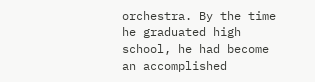orchestra. By the time he graduated high school, he had become an accomplished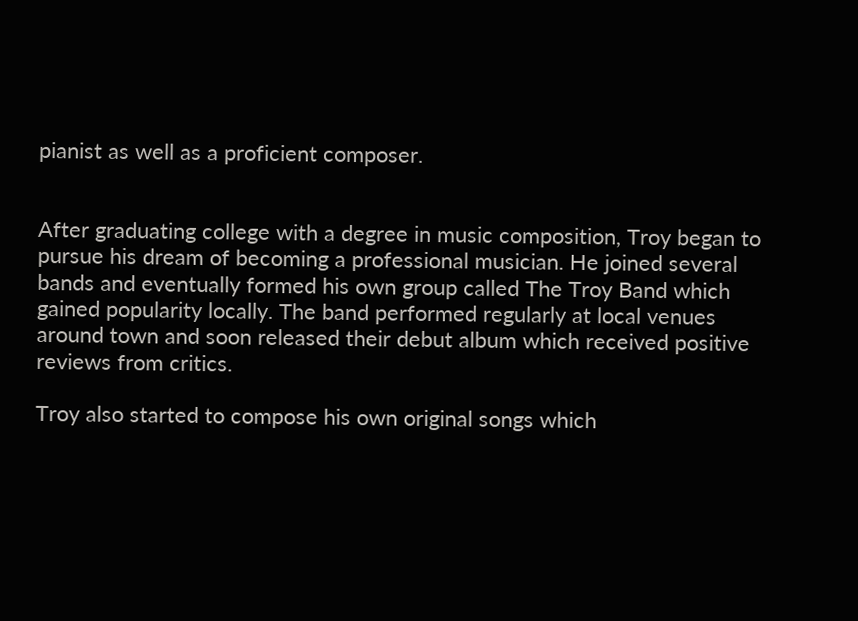pianist as well as a proficient composer.


After graduating college with a degree in music composition, Troy began to pursue his dream of becoming a professional musician. He joined several bands and eventually formed his own group called The Troy Band which gained popularity locally. The band performed regularly at local venues around town and soon released their debut album which received positive reviews from critics.

Troy also started to compose his own original songs which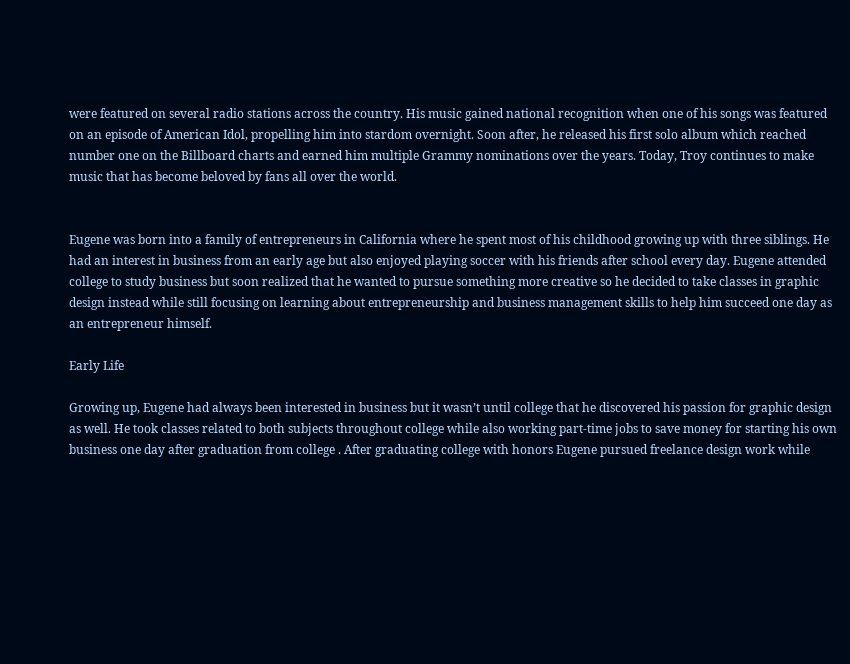were featured on several radio stations across the country. His music gained national recognition when one of his songs was featured on an episode of American Idol, propelling him into stardom overnight. Soon after, he released his first solo album which reached number one on the Billboard charts and earned him multiple Grammy nominations over the years. Today, Troy continues to make music that has become beloved by fans all over the world.


Eugene was born into a family of entrepreneurs in California where he spent most of his childhood growing up with three siblings. He had an interest in business from an early age but also enjoyed playing soccer with his friends after school every day. Eugene attended college to study business but soon realized that he wanted to pursue something more creative so he decided to take classes in graphic design instead while still focusing on learning about entrepreneurship and business management skills to help him succeed one day as an entrepreneur himself.

Early Life

Growing up, Eugene had always been interested in business but it wasn’t until college that he discovered his passion for graphic design as well. He took classes related to both subjects throughout college while also working part-time jobs to save money for starting his own business one day after graduation from college . After graduating college with honors Eugene pursued freelance design work while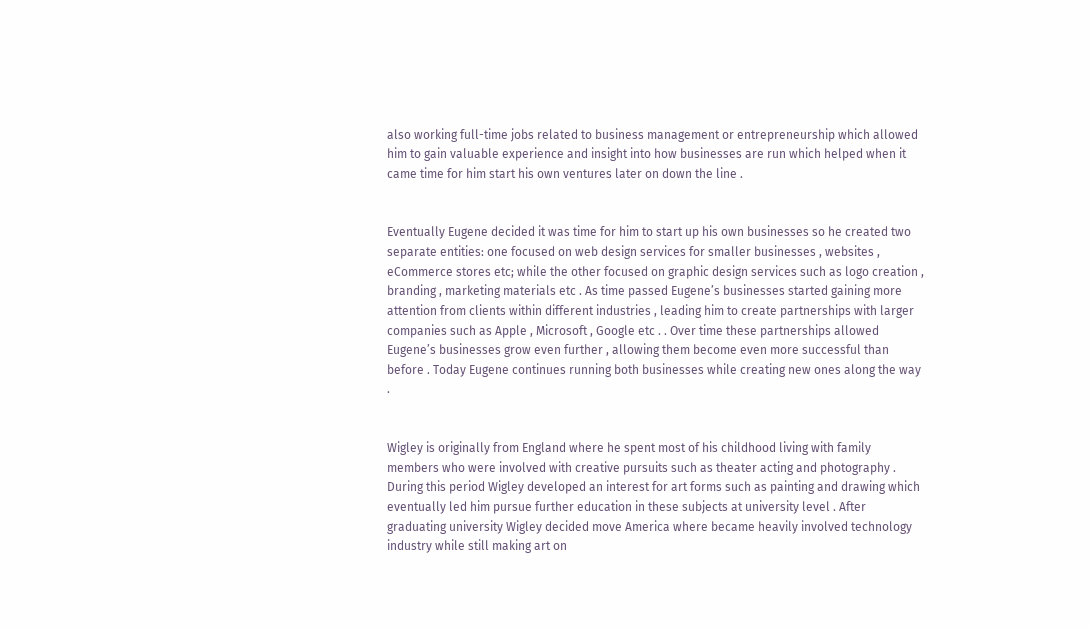also working full-time jobs related to business management or entrepreneurship which allowed him to gain valuable experience and insight into how businesses are run which helped when it came time for him start his own ventures later on down the line .


Eventually Eugene decided it was time for him to start up his own businesses so he created two separate entities: one focused on web design services for smaller businesses , websites , eCommerce stores etc; while the other focused on graphic design services such as logo creation , branding , marketing materials etc . As time passed Eugene’s businesses started gaining more attention from clients within different industries , leading him to create partnerships with larger companies such as Apple , Microsoft , Google etc . . Over time these partnerships allowed Eugene’s businesses grow even further , allowing them become even more successful than before . Today Eugene continues running both businesses while creating new ones along the way .


Wigley is originally from England where he spent most of his childhood living with family members who were involved with creative pursuits such as theater acting and photography . During this period Wigley developed an interest for art forms such as painting and drawing which eventually led him pursue further education in these subjects at university level . After graduating university Wigley decided move America where became heavily involved technology industry while still making art on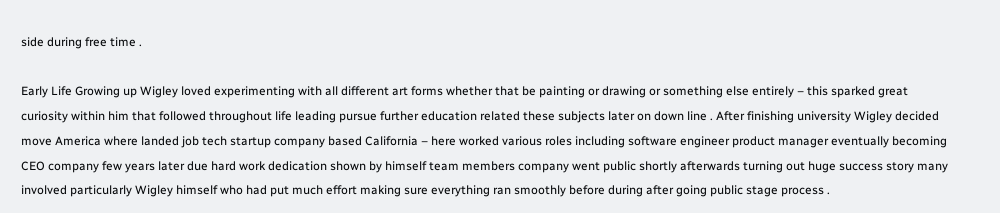side during free time .

Early Life Growing up Wigley loved experimenting with all different art forms whether that be painting or drawing or something else entirely – this sparked great curiosity within him that followed throughout life leading pursue further education related these subjects later on down line . After finishing university Wigley decided move America where landed job tech startup company based California – here worked various roles including software engineer product manager eventually becoming CEO company few years later due hard work dedication shown by himself team members company went public shortly afterwards turning out huge success story many involved particularly Wigley himself who had put much effort making sure everything ran smoothly before during after going public stage process .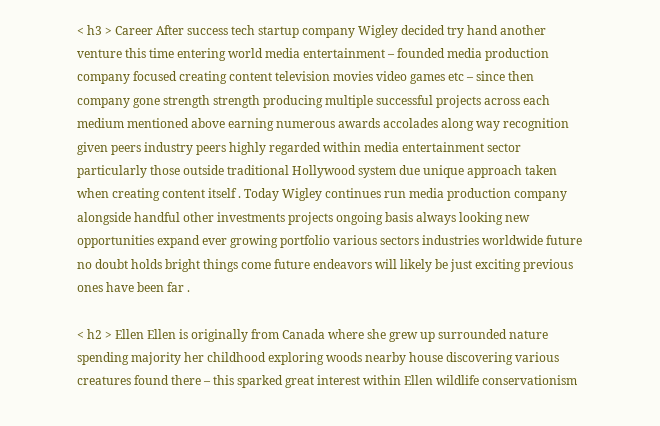< h3 > Career After success tech startup company Wigley decided try hand another venture this time entering world media entertainment – founded media production company focused creating content television movies video games etc – since then company gone strength strength producing multiple successful projects across each medium mentioned above earning numerous awards accolades along way recognition given peers industry peers highly regarded within media entertainment sector particularly those outside traditional Hollywood system due unique approach taken when creating content itself . Today Wigley continues run media production company alongside handful other investments projects ongoing basis always looking new opportunities expand ever growing portfolio various sectors industries worldwide future no doubt holds bright things come future endeavors will likely be just exciting previous ones have been far .

< h2 > Ellen Ellen is originally from Canada where she grew up surrounded nature spending majority her childhood exploring woods nearby house discovering various creatures found there – this sparked great interest within Ellen wildlife conservationism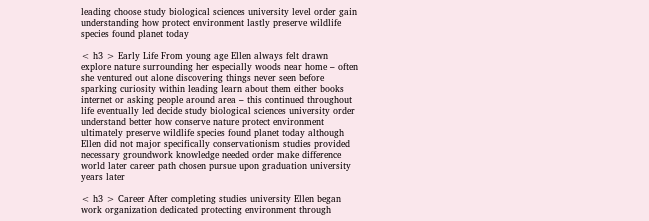leading choose study biological sciences university level order gain understanding how protect environment lastly preserve wildlife species found planet today

< h3 > Early Life From young age Ellen always felt drawn explore nature surrounding her especially woods near home – often she ventured out alone discovering things never seen before sparking curiosity within leading learn about them either books internet or asking people around area – this continued throughout life eventually led decide study biological sciences university order understand better how conserve nature protect environment ultimately preserve wildlife species found planet today although Ellen did not major specifically conservationism studies provided necessary groundwork knowledge needed order make difference world later career path chosen pursue upon graduation university years later

< h3 > Career After completing studies university Ellen began work organization dedicated protecting environment through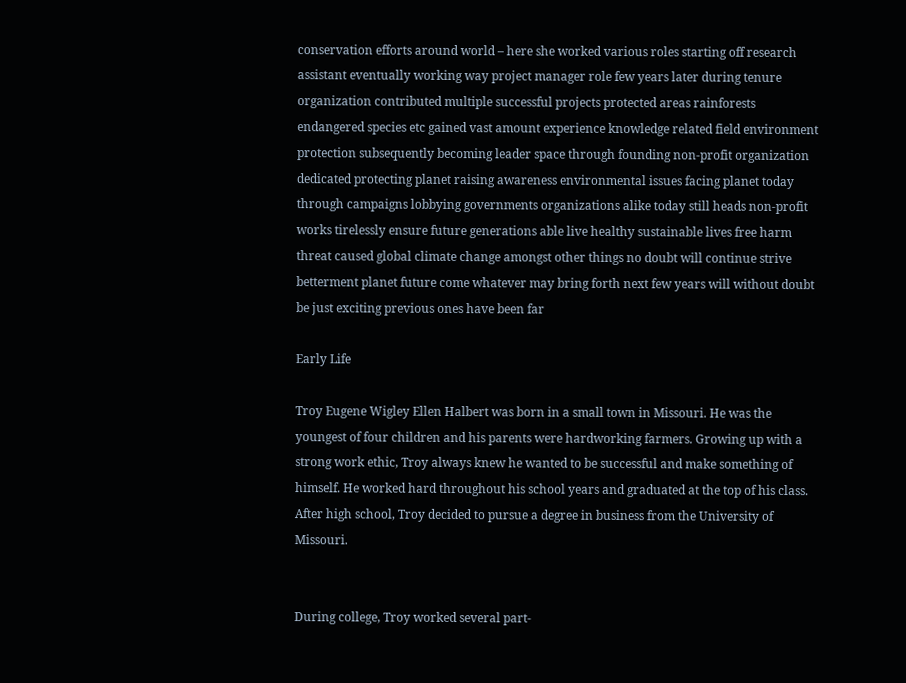conservation efforts around world – here she worked various roles starting off research assistant eventually working way project manager role few years later during tenure organization contributed multiple successful projects protected areas rainforests endangered species etc gained vast amount experience knowledge related field environment protection subsequently becoming leader space through founding non-profit organization dedicated protecting planet raising awareness environmental issues facing planet today through campaigns lobbying governments organizations alike today still heads non-profit works tirelessly ensure future generations able live healthy sustainable lives free harm threat caused global climate change amongst other things no doubt will continue strive betterment planet future come whatever may bring forth next few years will without doubt be just exciting previous ones have been far

Early Life

Troy Eugene Wigley Ellen Halbert was born in a small town in Missouri. He was the youngest of four children and his parents were hardworking farmers. Growing up with a strong work ethic, Troy always knew he wanted to be successful and make something of himself. He worked hard throughout his school years and graduated at the top of his class. After high school, Troy decided to pursue a degree in business from the University of Missouri.


During college, Troy worked several part-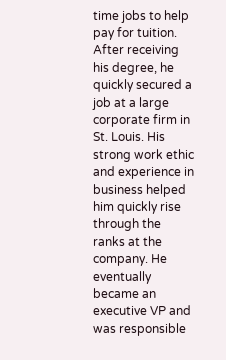time jobs to help pay for tuition. After receiving his degree, he quickly secured a job at a large corporate firm in St. Louis. His strong work ethic and experience in business helped him quickly rise through the ranks at the company. He eventually became an executive VP and was responsible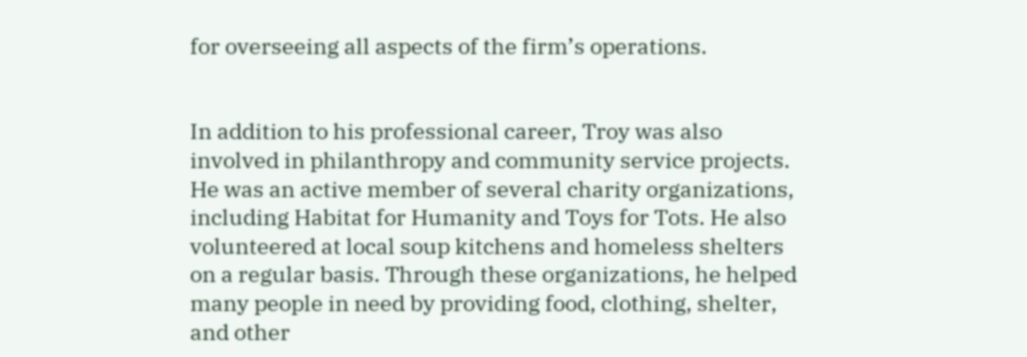for overseeing all aspects of the firm’s operations.


In addition to his professional career, Troy was also involved in philanthropy and community service projects. He was an active member of several charity organizations, including Habitat for Humanity and Toys for Tots. He also volunteered at local soup kitchens and homeless shelters on a regular basis. Through these organizations, he helped many people in need by providing food, clothing, shelter, and other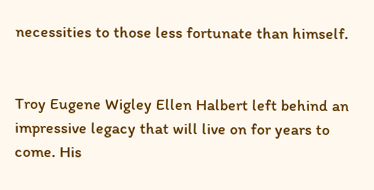necessities to those less fortunate than himself.


Troy Eugene Wigley Ellen Halbert left behind an impressive legacy that will live on for years to come. His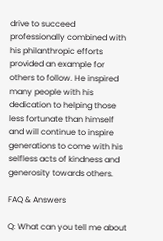drive to succeed professionally combined with his philanthropic efforts provided an example for others to follow. He inspired many people with his dedication to helping those less fortunate than himself and will continue to inspire generations to come with his selfless acts of kindness and generosity towards others.

FAQ & Answers

Q: What can you tell me about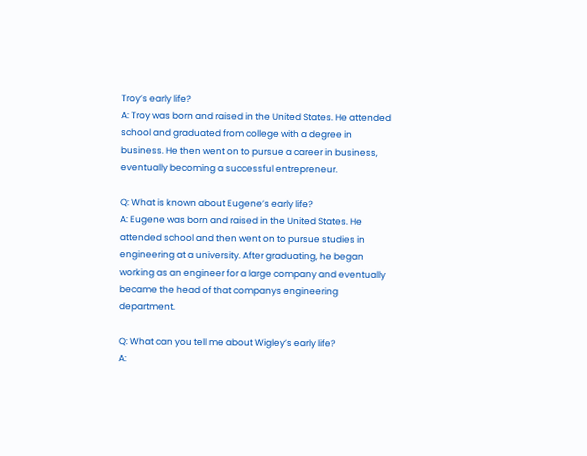Troy’s early life?
A: Troy was born and raised in the United States. He attended school and graduated from college with a degree in business. He then went on to pursue a career in business, eventually becoming a successful entrepreneur.

Q: What is known about Eugene’s early life?
A: Eugene was born and raised in the United States. He attended school and then went on to pursue studies in engineering at a university. After graduating, he began working as an engineer for a large company and eventually became the head of that companys engineering department.

Q: What can you tell me about Wigley’s early life?
A: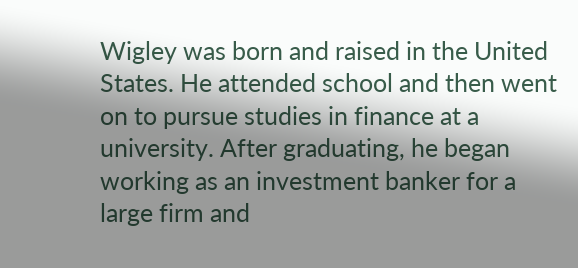Wigley was born and raised in the United States. He attended school and then went on to pursue studies in finance at a university. After graduating, he began working as an investment banker for a large firm and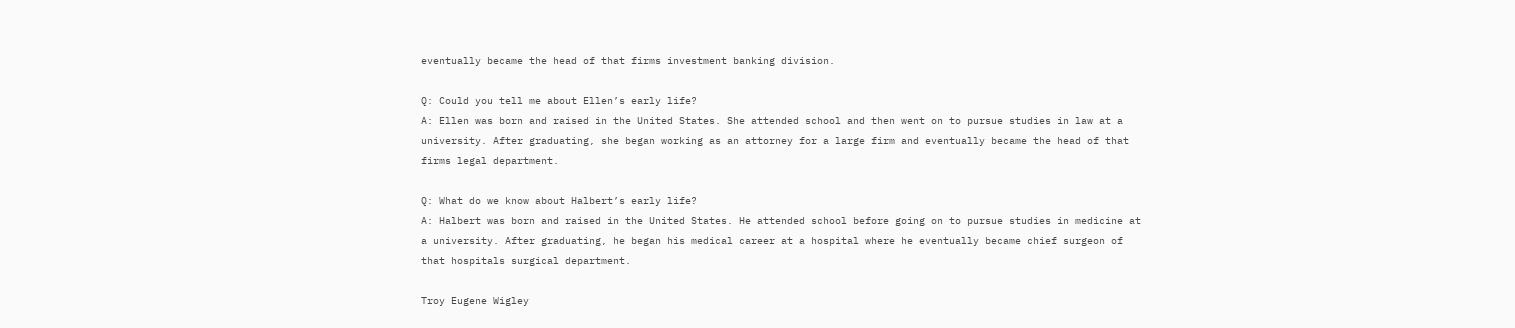eventually became the head of that firms investment banking division.

Q: Could you tell me about Ellen’s early life?
A: Ellen was born and raised in the United States. She attended school and then went on to pursue studies in law at a university. After graduating, she began working as an attorney for a large firm and eventually became the head of that firms legal department.

Q: What do we know about Halbert’s early life?
A: Halbert was born and raised in the United States. He attended school before going on to pursue studies in medicine at a university. After graduating, he began his medical career at a hospital where he eventually became chief surgeon of that hospitals surgical department.

Troy Eugene Wigley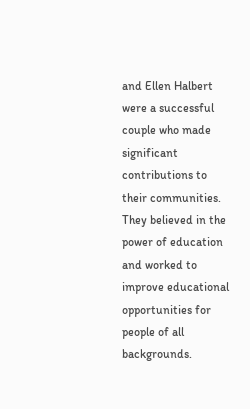and Ellen Halbert were a successful couple who made significant contributions to their communities. They believed in the power of education and worked to improve educational opportunities for people of all backgrounds.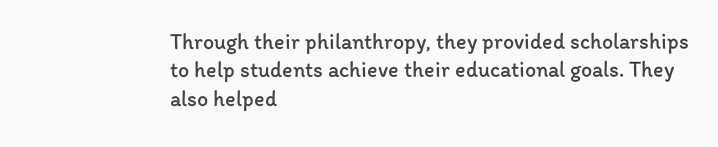Through their philanthropy, they provided scholarships to help students achieve their educational goals. They also helped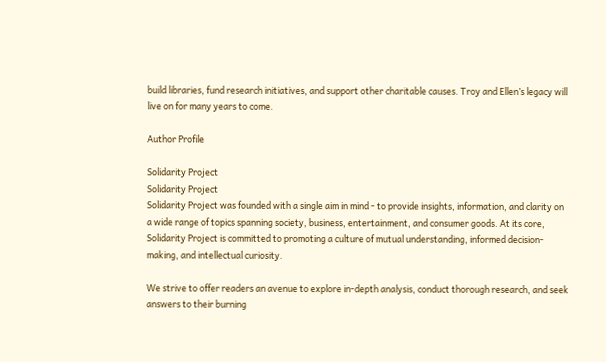build libraries, fund research initiatives, and support other charitable causes. Troy and Ellen’s legacy will live on for many years to come.

Author Profile

Solidarity Project
Solidarity Project
Solidarity Project was founded with a single aim in mind - to provide insights, information, and clarity on a wide range of topics spanning society, business, entertainment, and consumer goods. At its core, Solidarity Project is committed to promoting a culture of mutual understanding, informed decision-making, and intellectual curiosity.

We strive to offer readers an avenue to explore in-depth analysis, conduct thorough research, and seek answers to their burning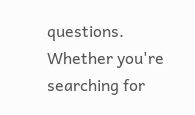questions. Whether you're searching for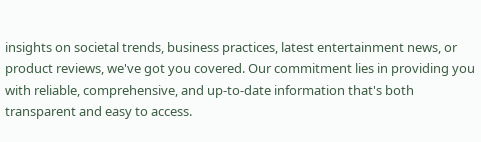insights on societal trends, business practices, latest entertainment news, or product reviews, we've got you covered. Our commitment lies in providing you with reliable, comprehensive, and up-to-date information that's both transparent and easy to access.